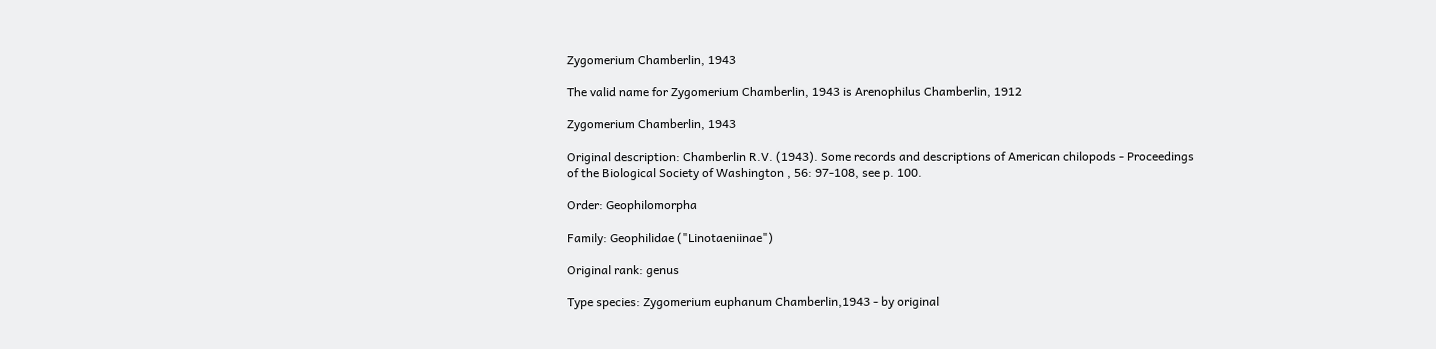Zygomerium Chamberlin, 1943

The valid name for Zygomerium Chamberlin, 1943 is Arenophilus Chamberlin, 1912

Zygomerium Chamberlin, 1943

Original description: Chamberlin R.V. (1943). Some records and descriptions of American chilopods - Proceedings of the Biological Society of Washington , 56: 97-108, see p. 100.

Order: Geophilomorpha

Family: Geophilidae ("Linotaeniinae")

Original rank: genus

Type species: Zygomerium euphanum Chamberlin,1943 - by original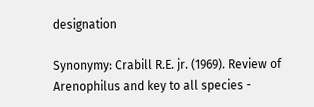designation

Synonymy: Crabill R.E. jr. (1969). Review of Arenophilus and key to all species -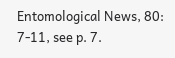Entomological News, 80: 7-11, see p. 7.